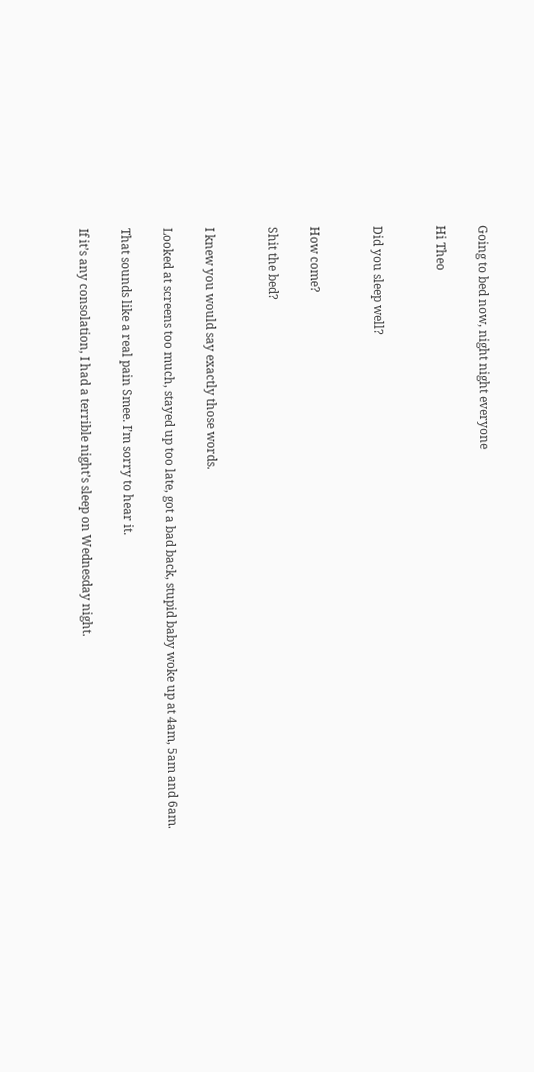Going to bed now, night night everyone

Hi Theo


Did you sleep well?


How come?

Shit the bed?


I knew you would say exactly those words.

Looked at screens too much, stayed up too late, got a bad back, stupid baby woke up at 4am, 5am and 6am.

That sounds like a real pain Smee. I’m sorry to hear it.

If it’s any consolation, I had a terrible night’s sleep on Wednesday night.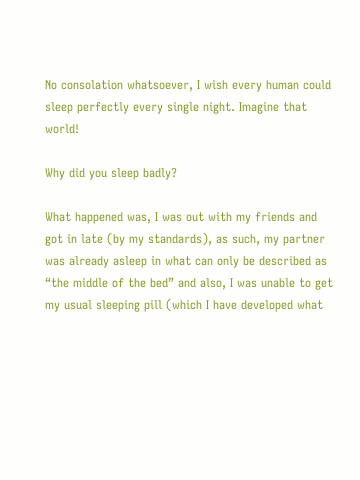No consolation whatsoever, I wish every human could sleep perfectly every single night. Imagine that world!

Why did you sleep badly?

What happened was, I was out with my friends and got in late (by my standards), as such, my partner was already asleep in what can only be described as “the middle of the bed” and also, I was unable to get my usual sleeping pill (which I have developed what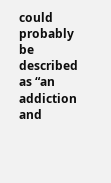could probably be described as “an addiction and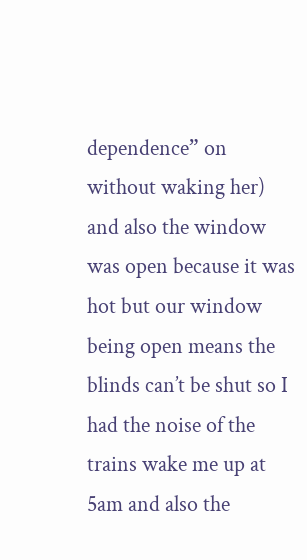dependence” on without waking her) and also the window was open because it was hot but our window being open means the blinds can’t be shut so I had the noise of the trains wake me up at 5am and also the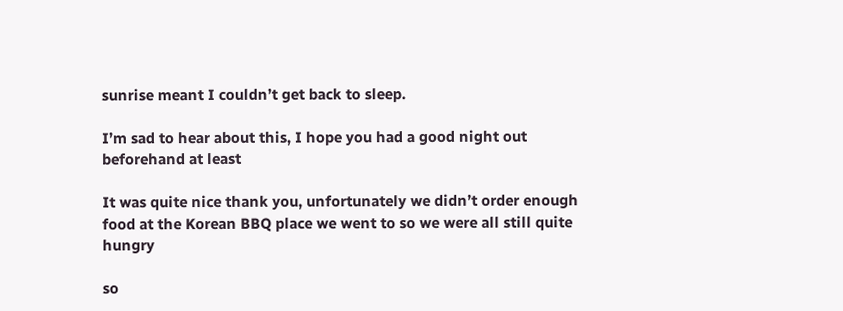sunrise meant I couldn’t get back to sleep.

I’m sad to hear about this, I hope you had a good night out beforehand at least

It was quite nice thank you, unfortunately we didn’t order enough food at the Korean BBQ place we went to so we were all still quite hungry

so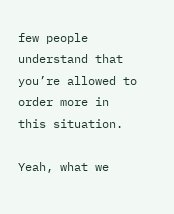few people understand that you’re allowed to order more in this situation.

Yeah, what we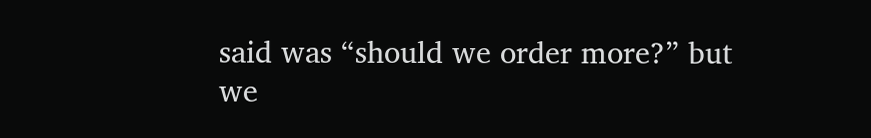said was “should we order more?” but we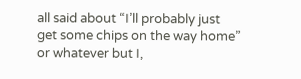all said about “I’ll probably just get some chips on the way home” or whatever but I,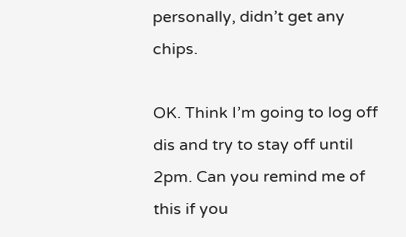personally, didn’t get any chips.

OK. Think I’m going to log off dis and try to stay off until 2pm. Can you remind me of this if you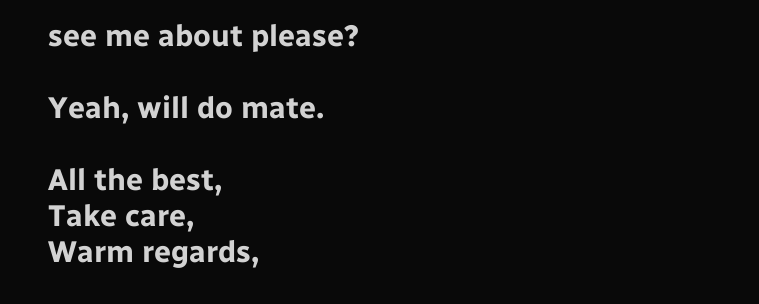see me about please?

Yeah, will do mate.

All the best,
Take care,
Warm regards,